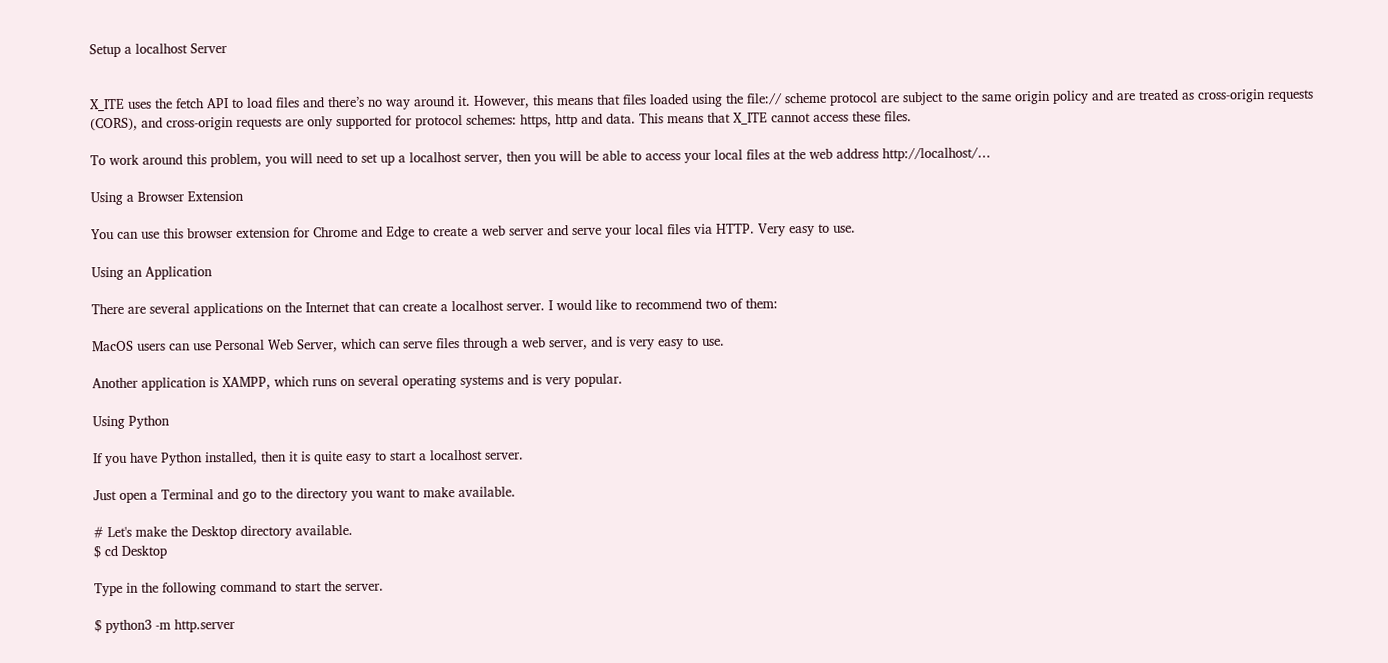Setup a localhost Server


X_ITE uses the fetch API to load files and there’s no way around it. However, this means that files loaded using the file:// scheme protocol are subject to the same origin policy and are treated as cross-origin requests (CORS), and cross-origin requests are only supported for protocol schemes: https, http and data. This means that X_ITE cannot access these files.

To work around this problem, you will need to set up a localhost server, then you will be able to access your local files at the web address http://localhost/…

Using a Browser Extension

You can use this browser extension for Chrome and Edge to create a web server and serve your local files via HTTP. Very easy to use.

Using an Application

There are several applications on the Internet that can create a localhost server. I would like to recommend two of them:

MacOS users can use Personal Web Server, which can serve files through a web server, and is very easy to use.

Another application is XAMPP, which runs on several operating systems and is very popular.

Using Python

If you have Python installed, then it is quite easy to start a localhost server.

Just open a Terminal and go to the directory you want to make available.

# Let's make the Desktop directory available.
$ cd Desktop

Type in the following command to start the server.

$ python3 -m http.server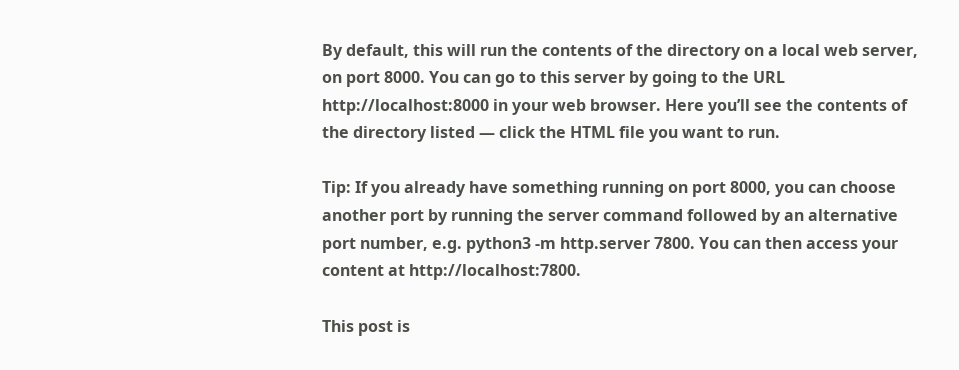By default, this will run the contents of the directory on a local web server, on port 8000. You can go to this server by going to the URL http://localhost:8000 in your web browser. Here you’ll see the contents of the directory listed — click the HTML file you want to run.

Tip: If you already have something running on port 8000, you can choose another port by running the server command followed by an alternative port number, e.g. python3 -m http.server 7800. You can then access your content at http://localhost:7800.

This post is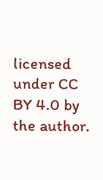licensed under CC BY 4.0 by the author.